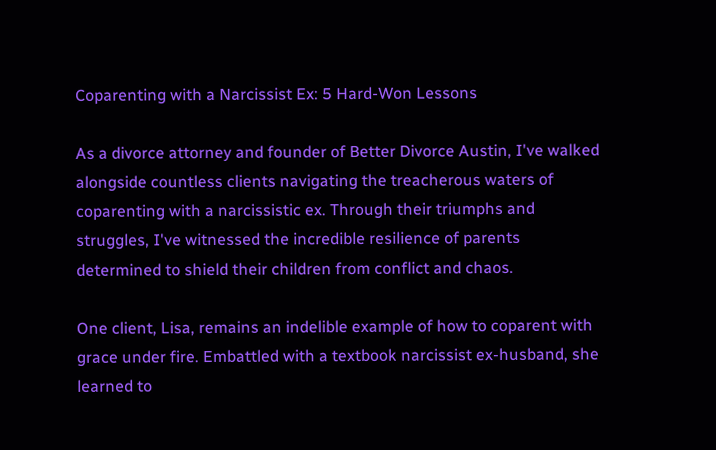Coparenting with a Narcissist Ex: 5 Hard-Won Lessons

As a divorce attorney and founder of Better Divorce Austin, I've walked alongside countless clients navigating the treacherous waters of coparenting with a narcissistic ex. Through their triumphs and struggles, I've witnessed the incredible resilience of parents determined to shield their children from conflict and chaos.

One client, Lisa, remains an indelible example of how to coparent with grace under fire. Embattled with a textbook narcissist ex-husband, she learned to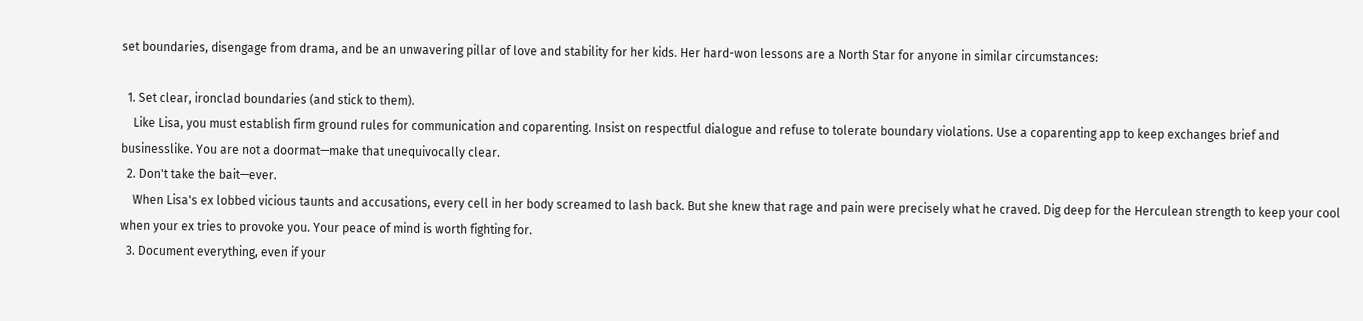set boundaries, disengage from drama, and be an unwavering pillar of love and stability for her kids. Her hard-won lessons are a North Star for anyone in similar circumstances:

  1. Set clear, ironclad boundaries (and stick to them).
    Like Lisa, you must establish firm ground rules for communication and coparenting. Insist on respectful dialogue and refuse to tolerate boundary violations. Use a coparenting app to keep exchanges brief and businesslike. You are not a doormat—make that unequivocally clear.
  2. Don't take the bait—ever.
    When Lisa's ex lobbed vicious taunts and accusations, every cell in her body screamed to lash back. But she knew that rage and pain were precisely what he craved. Dig deep for the Herculean strength to keep your cool when your ex tries to provoke you. Your peace of mind is worth fighting for.
  3. Document everything, even if your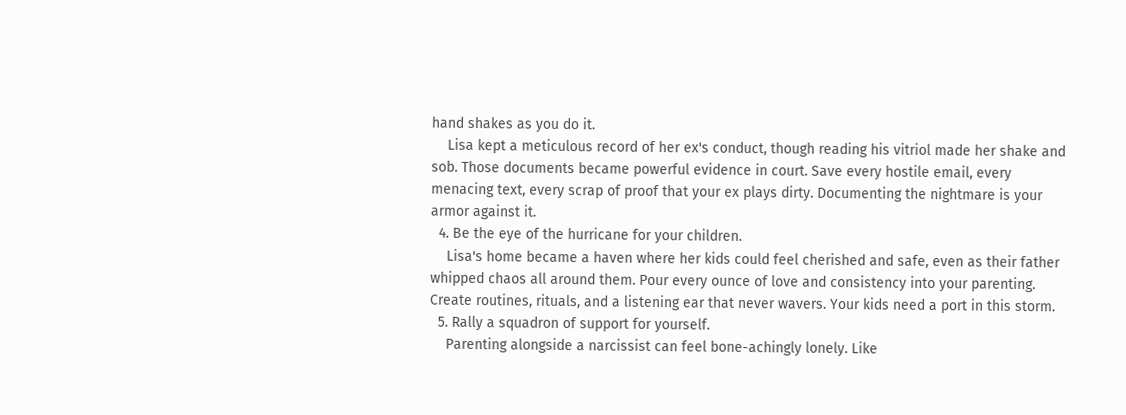hand shakes as you do it.
    Lisa kept a meticulous record of her ex's conduct, though reading his vitriol made her shake and sob. Those documents became powerful evidence in court. Save every hostile email, every menacing text, every scrap of proof that your ex plays dirty. Documenting the nightmare is your armor against it.
  4. Be the eye of the hurricane for your children.
    Lisa's home became a haven where her kids could feel cherished and safe, even as their father whipped chaos all around them. Pour every ounce of love and consistency into your parenting. Create routines, rituals, and a listening ear that never wavers. Your kids need a port in this storm.
  5. Rally a squadron of support for yourself.
    Parenting alongside a narcissist can feel bone-achingly lonely. Like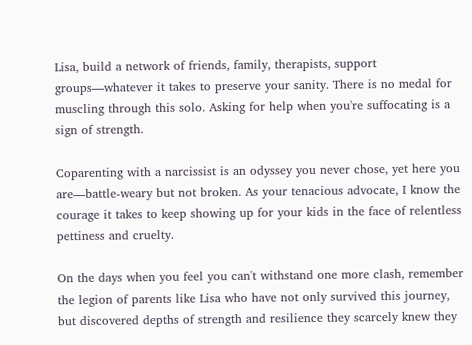Lisa, build a network of friends, family, therapists, support groups—whatever it takes to preserve your sanity. There is no medal for muscling through this solo. Asking for help when you're suffocating is a sign of strength.

Coparenting with a narcissist is an odyssey you never chose, yet here you are—battle-weary but not broken. As your tenacious advocate, I know the courage it takes to keep showing up for your kids in the face of relentless pettiness and cruelty.

On the days when you feel you can't withstand one more clash, remember the legion of parents like Lisa who have not only survived this journey, but discovered depths of strength and resilience they scarcely knew they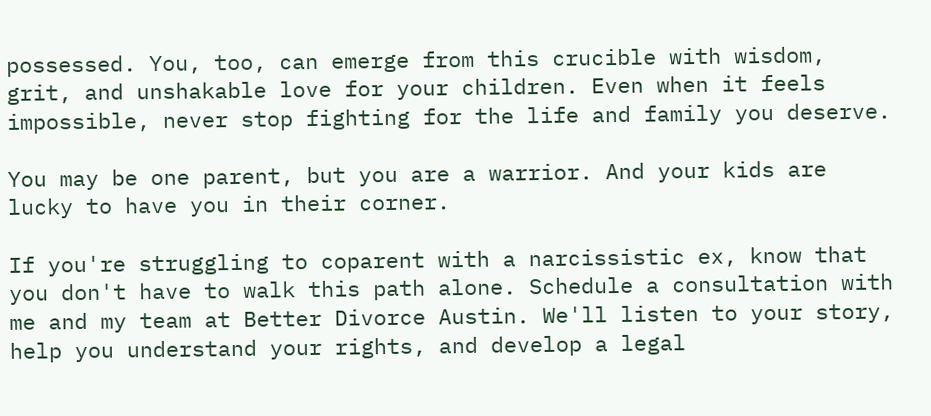possessed. You, too, can emerge from this crucible with wisdom, grit, and unshakable love for your children. Even when it feels impossible, never stop fighting for the life and family you deserve.

You may be one parent, but you are a warrior. And your kids are lucky to have you in their corner.

If you're struggling to coparent with a narcissistic ex, know that you don't have to walk this path alone. Schedule a consultation with me and my team at Better Divorce Austin. We'll listen to your story, help you understand your rights, and develop a legal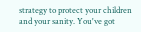strategy to protect your children and your sanity. You've got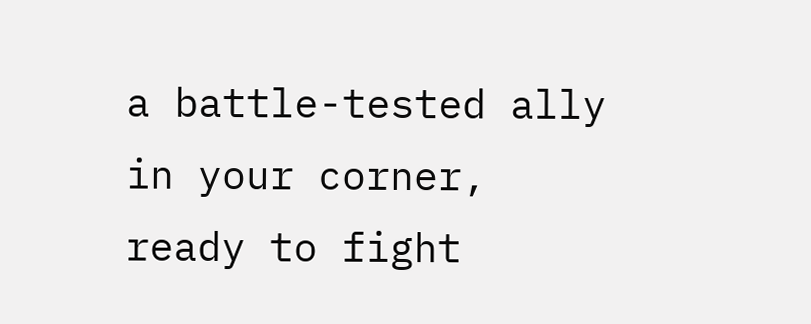a battle-tested ally in your corner, ready to fight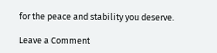for the peace and stability you deserve.

Leave a Comment